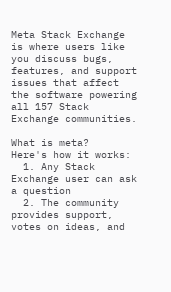Meta Stack Exchange is where users like you discuss bugs, features, and support issues that affect the software powering all 157 Stack Exchange communities.

What is meta?
Here's how it works:
  1. Any Stack Exchange user can ask a question
  2. The community provides support, votes on ideas, and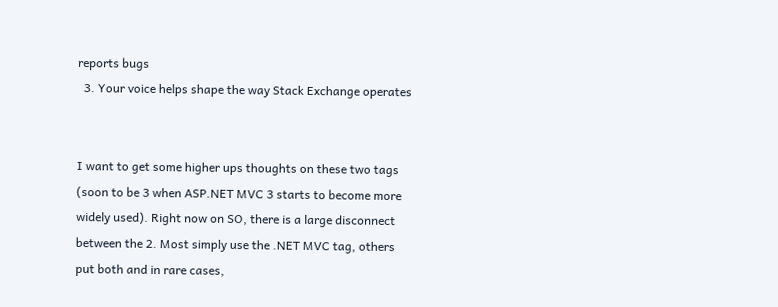reports bugs
  3. Your voice helps shape the way Stack Exchange operates


I want to get some higher ups thoughts on these two tags (soon to be 3 when ASP.NET MVC 3 starts to become more widely used). Right now on SO, there is a large disconnect between the 2. Most simply use the .NET MVC tag, others put both and in rare cases,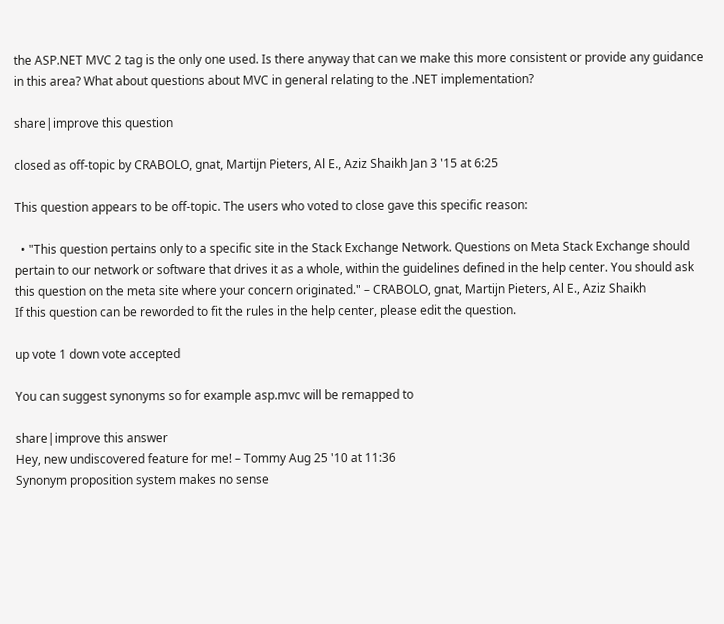the ASP.NET MVC 2 tag is the only one used. Is there anyway that can we make this more consistent or provide any guidance in this area? What about questions about MVC in general relating to the .NET implementation?

share|improve this question

closed as off-topic by CRABOLO, gnat, Martijn Pieters, Al E., Aziz Shaikh Jan 3 '15 at 6:25

This question appears to be off-topic. The users who voted to close gave this specific reason:

  • "This question pertains only to a specific site in the Stack Exchange Network. Questions on Meta Stack Exchange should pertain to our network or software that drives it as a whole, within the guidelines defined in the help center. You should ask this question on the meta site where your concern originated." – CRABOLO, gnat, Martijn Pieters, Al E., Aziz Shaikh
If this question can be reworded to fit the rules in the help center, please edit the question.

up vote 1 down vote accepted

You can suggest synonyms so for example asp.mvc will be remapped to

share|improve this answer
Hey, new undiscovered feature for me! – Tommy Aug 25 '10 at 11:36
Synonym proposition system makes no sense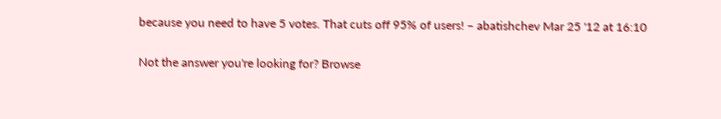because you need to have 5 votes. That cuts off 95% of users! – abatishchev Mar 25 '12 at 16:10

Not the answer you're looking for? Browse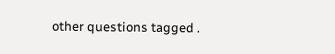other questions tagged .